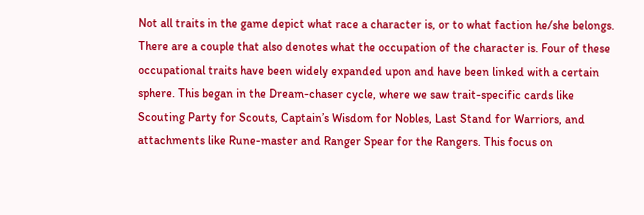Not all traits in the game depict what race a character is, or to what faction he/she belongs. There are a couple that also denotes what the occupation of the character is. Four of these occupational traits have been widely expanded upon and have been linked with a certain sphere. This began in the Dream-chaser cycle, where we saw trait-specific cards like Scouting Party for Scouts, Captain’s Wisdom for Nobles, Last Stand for Warriors, and attachments like Rune-master and Ranger Spear for the Rangers. This focus on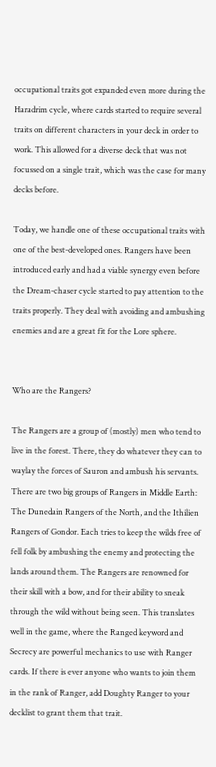occupational traits got expanded even more during the Haradrim cycle, where cards started to require several traits on different characters in your deck in order to work. This allowed for a diverse deck that was not focussed on a single trait, which was the case for many decks before.

Today, we handle one of these occupational traits with one of the best-developed ones. Rangers have been introduced early and had a viable synergy even before the Dream-chaser cycle started to pay attention to the traits properly. They deal with avoiding and ambushing enemies and are a great fit for the Lore sphere.


Who are the Rangers?

The Rangers are a group of (mostly) men who tend to live in the forest. There, they do whatever they can to waylay the forces of Sauron and ambush his servants. There are two big groups of Rangers in Middle Earth: The Dunedain Rangers of the North, and the Ithilien Rangers of Gondor. Each tries to keep the wilds free of fell folk by ambushing the enemy and protecting the lands around them. The Rangers are renowned for their skill with a bow, and for their ability to sneak through the wild without being seen. This translates well in the game, where the Ranged keyword and Secrecy are powerful mechanics to use with Ranger cards. If there is ever anyone who wants to join them in the rank of Ranger, add Doughty Ranger to your decklist to grant them that trait.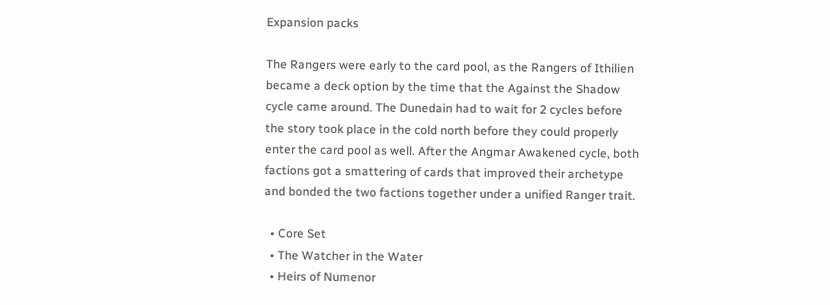Expansion packs

The Rangers were early to the card pool, as the Rangers of Ithilien became a deck option by the time that the Against the Shadow cycle came around. The Dunedain had to wait for 2 cycles before the story took place in the cold north before they could properly enter the card pool as well. After the Angmar Awakened cycle, both factions got a smattering of cards that improved their archetype and bonded the two factions together under a unified Ranger trait.

  • Core Set
  • The Watcher in the Water
  • Heirs of Numenor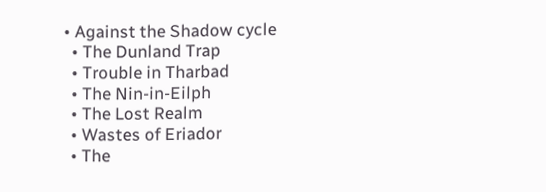• Against the Shadow cycle
  • The Dunland Trap
  • Trouble in Tharbad
  • The Nin-in-Eilph
  • The Lost Realm
  • Wastes of Eriador
  • The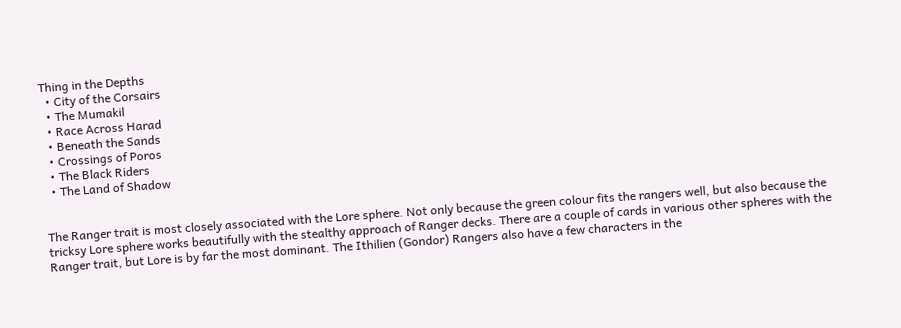Thing in the Depths
  • City of the Corsairs
  • The Mumakil
  • Race Across Harad
  • Beneath the Sands
  • Crossings of Poros
  • The Black Riders
  • The Land of Shadow


The Ranger trait is most closely associated with the Lore sphere. Not only because the green colour fits the rangers well, but also because the tricksy Lore sphere works beautifully with the stealthy approach of Ranger decks. There are a couple of cards in various other spheres with the Ranger trait, but Lore is by far the most dominant. The Ithilien (Gondor) Rangers also have a few characters in the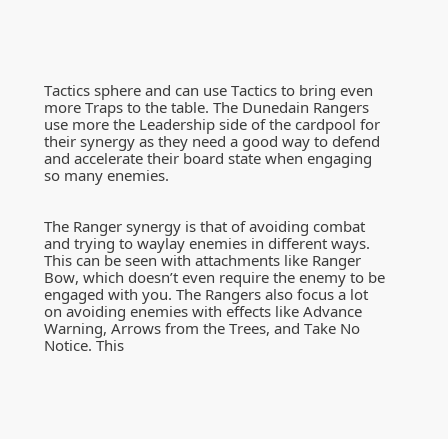Tactics sphere and can use Tactics to bring even more Traps to the table. The Dunedain Rangers use more the Leadership side of the cardpool for their synergy as they need a good way to defend and accelerate their board state when engaging so many enemies.


The Ranger synergy is that of avoiding combat and trying to waylay enemies in different ways. This can be seen with attachments like Ranger Bow, which doesn’t even require the enemy to be engaged with you. The Rangers also focus a lot on avoiding enemies with effects like Advance Warning, Arrows from the Trees, and Take No Notice. This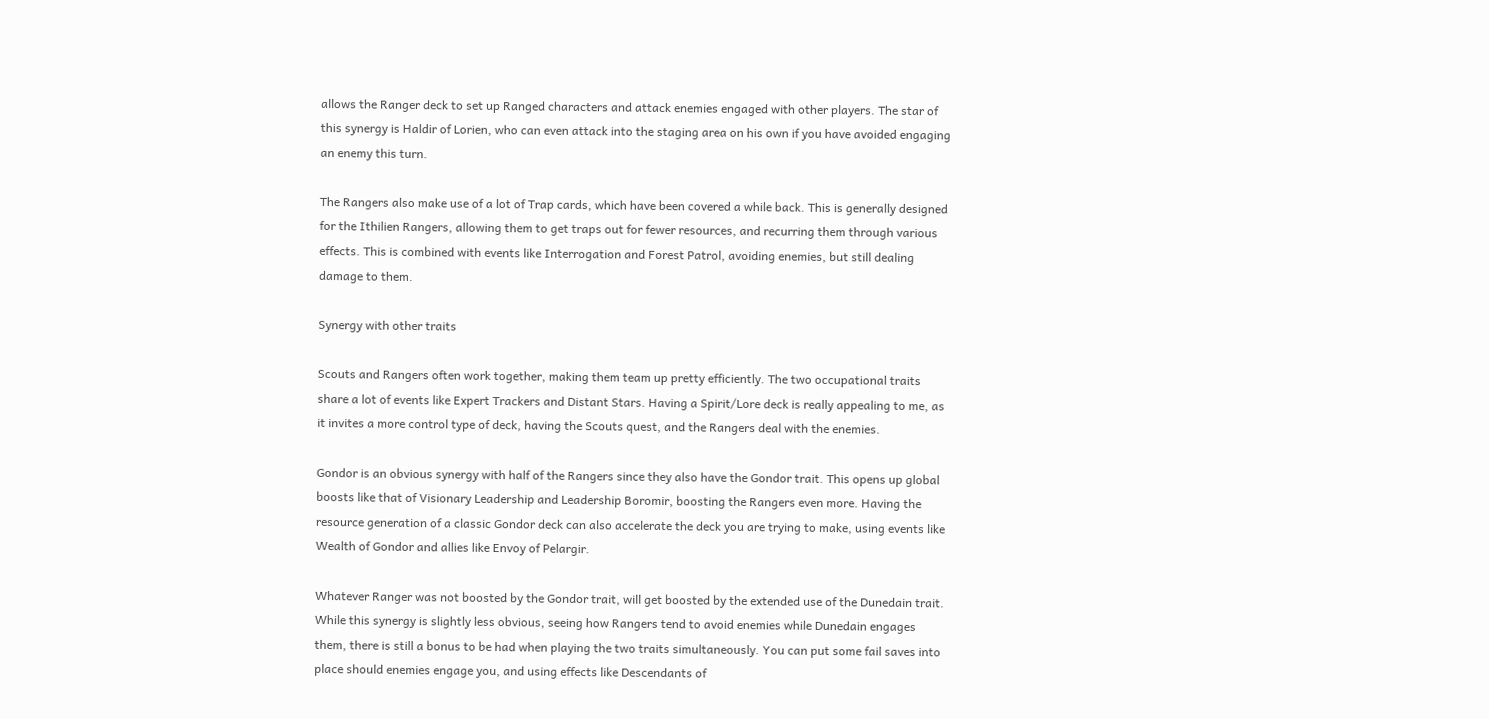allows the Ranger deck to set up Ranged characters and attack enemies engaged with other players. The star of this synergy is Haldir of Lorien, who can even attack into the staging area on his own if you have avoided engaging an enemy this turn.

The Rangers also make use of a lot of Trap cards, which have been covered a while back. This is generally designed for the Ithilien Rangers, allowing them to get traps out for fewer resources, and recurring them through various effects. This is combined with events like Interrogation and Forest Patrol, avoiding enemies, but still dealing damage to them.

Synergy with other traits

Scouts and Rangers often work together, making them team up pretty efficiently. The two occupational traits share a lot of events like Expert Trackers and Distant Stars. Having a Spirit/Lore deck is really appealing to me, as it invites a more control type of deck, having the Scouts quest, and the Rangers deal with the enemies.

Gondor is an obvious synergy with half of the Rangers since they also have the Gondor trait. This opens up global boosts like that of Visionary Leadership and Leadership Boromir, boosting the Rangers even more. Having the resource generation of a classic Gondor deck can also accelerate the deck you are trying to make, using events like Wealth of Gondor and allies like Envoy of Pelargir.

Whatever Ranger was not boosted by the Gondor trait, will get boosted by the extended use of the Dunedain trait. While this synergy is slightly less obvious, seeing how Rangers tend to avoid enemies while Dunedain engages them, there is still a bonus to be had when playing the two traits simultaneously. You can put some fail saves into place should enemies engage you, and using effects like Descendants of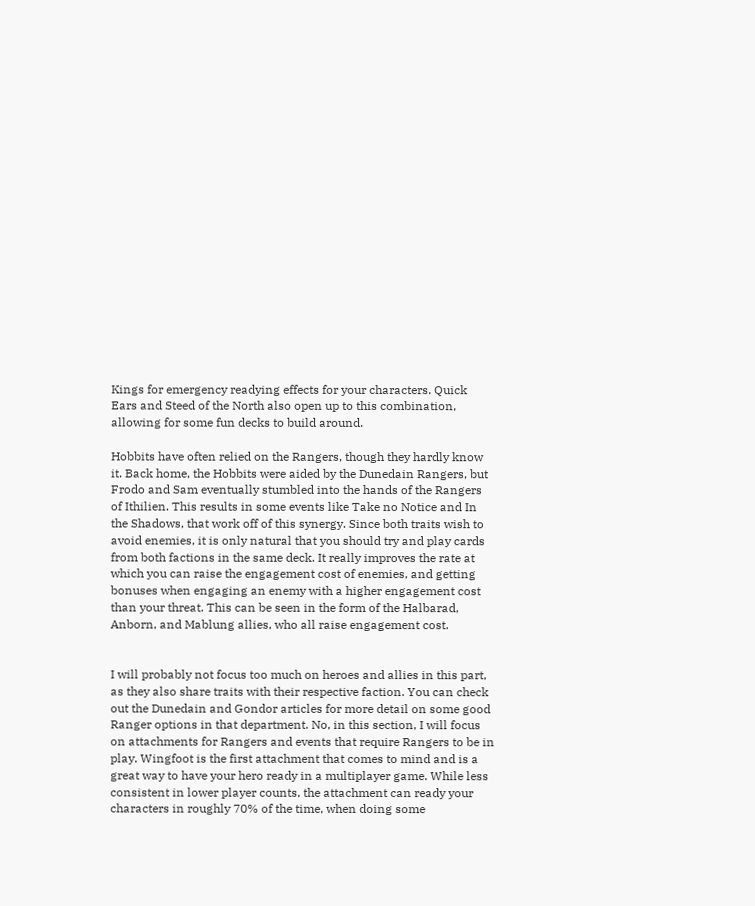Kings for emergency readying effects for your characters. Quick Ears and Steed of the North also open up to this combination, allowing for some fun decks to build around.

Hobbits have often relied on the Rangers, though they hardly know it. Back home, the Hobbits were aided by the Dunedain Rangers, but Frodo and Sam eventually stumbled into the hands of the Rangers of Ithilien. This results in some events like Take no Notice and In the Shadows, that work off of this synergy. Since both traits wish to avoid enemies, it is only natural that you should try and play cards from both factions in the same deck. It really improves the rate at which you can raise the engagement cost of enemies, and getting bonuses when engaging an enemy with a higher engagement cost than your threat. This can be seen in the form of the Halbarad, Anborn, and Mablung allies, who all raise engagement cost.


I will probably not focus too much on heroes and allies in this part, as they also share traits with their respective faction. You can check out the Dunedain and Gondor articles for more detail on some good Ranger options in that department. No, in this section, I will focus on attachments for Rangers and events that require Rangers to be in play. Wingfoot is the first attachment that comes to mind and is a great way to have your hero ready in a multiplayer game. While less consistent in lower player counts, the attachment can ready your characters in roughly 70% of the time, when doing some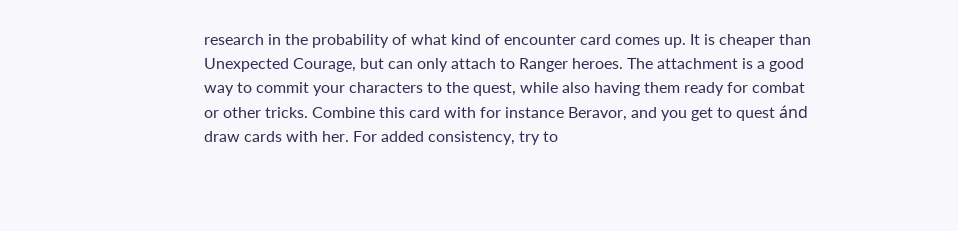research in the probability of what kind of encounter card comes up. It is cheaper than Unexpected Courage, but can only attach to Ranger heroes. The attachment is a good way to commit your characters to the quest, while also having them ready for combat or other tricks. Combine this card with for instance Beravor, and you get to quest ánd draw cards with her. For added consistency, try to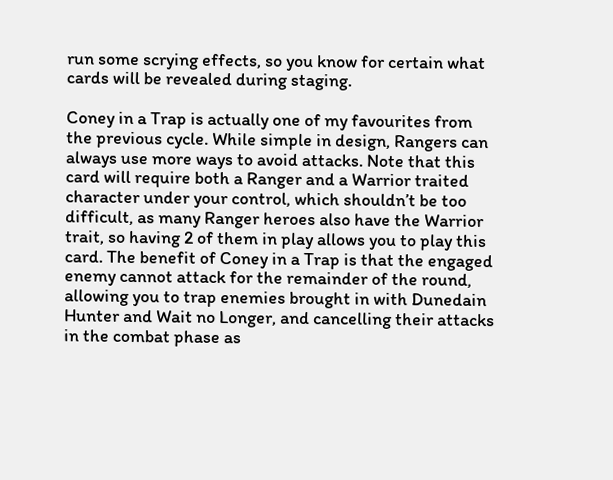run some scrying effects, so you know for certain what cards will be revealed during staging.

Coney in a Trap is actually one of my favourites from the previous cycle. While simple in design, Rangers can always use more ways to avoid attacks. Note that this card will require both a Ranger and a Warrior traited character under your control, which shouldn’t be too difficult, as many Ranger heroes also have the Warrior trait, so having 2 of them in play allows you to play this card. The benefit of Coney in a Trap is that the engaged enemy cannot attack for the remainder of the round, allowing you to trap enemies brought in with Dunedain Hunter and Wait no Longer, and cancelling their attacks in the combat phase as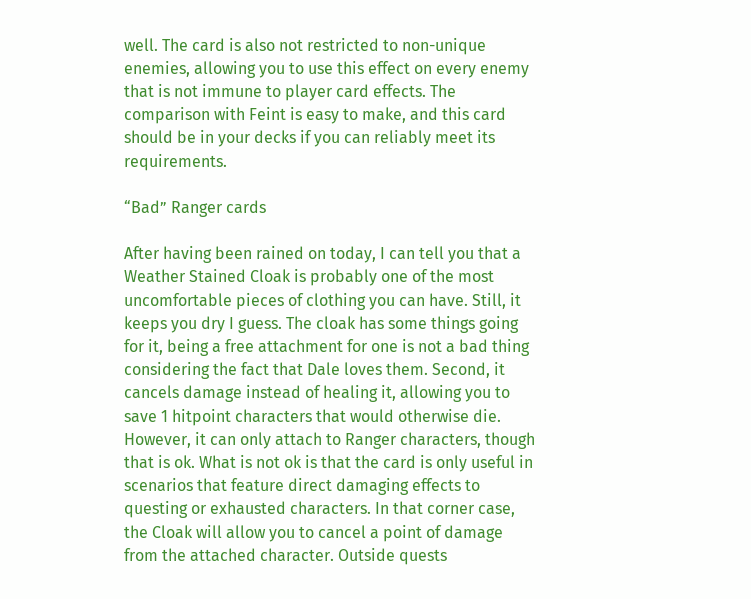well. The card is also not restricted to non-unique enemies, allowing you to use this effect on every enemy that is not immune to player card effects. The comparison with Feint is easy to make, and this card should be in your decks if you can reliably meet its requirements.

“Bad” Ranger cards

After having been rained on today, I can tell you that a Weather Stained Cloak is probably one of the most uncomfortable pieces of clothing you can have. Still, it keeps you dry I guess. The cloak has some things going for it, being a free attachment for one is not a bad thing considering the fact that Dale loves them. Second, it cancels damage instead of healing it, allowing you to save 1 hitpoint characters that would otherwise die. However, it can only attach to Ranger characters, though that is ok. What is not ok is that the card is only useful in scenarios that feature direct damaging effects to questing or exhausted characters. In that corner case, the Cloak will allow you to cancel a point of damage from the attached character. Outside quests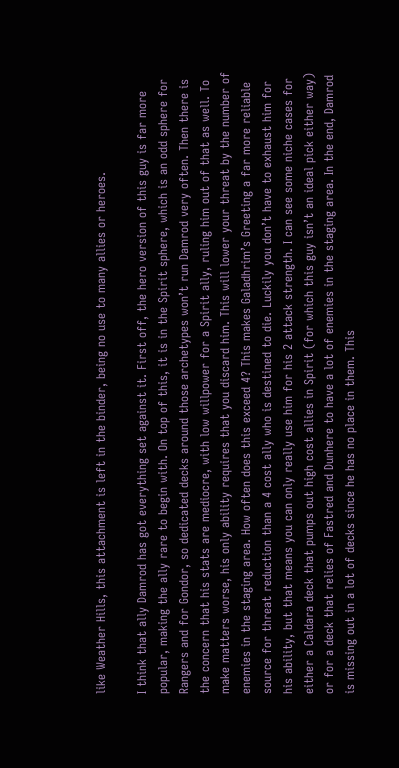like Weather Hills, this attachment is left in the binder, being no use to many allies or heroes.

I think that ally Damrod has got everything set against it. First off, the hero version of this guy is far more popular, making the ally rare to begin with. On top of this, it is in the Spirit sphere, which is an odd sphere for Rangers and for Gondor, so dedicated decks around those archetypes won’t run Damrod very often. Then there is the concern that his stats are mediocre, with low willpower for a Spirit ally, ruling him out of that as well. To make matters worse, his only ability requires that you discard him. This will lower your threat by the number of enemies in the staging area. How often does this exceed 4? This makes Galadhrim’s Greeting a far more reliable source for threat reduction than a 4 cost ally who is destined to die. Luckily you don’t have to exhaust him for his ability, but that means you can only really use him for his 2 attack strength. I can see some niche cases for either a Caldara deck that pumps out high cost allies in Spirit (for which this guy isn’t an ideal pick either way) or for a deck that relies of Fastred and Dunhere to have a lot of enemies in the staging area. In the end, Damrod is missing out in a lot of decks since he has no place in them. This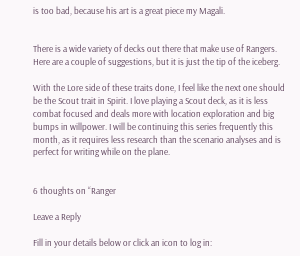is too bad, because his art is a great piece my Magali.


There is a wide variety of decks out there that make use of Rangers. Here are a couple of suggestions, but it is just the tip of the iceberg.

With the Lore side of these traits done, I feel like the next one should be the Scout trait in Spirit. I love playing a Scout deck, as it is less combat focused and deals more with location exploration and big bumps in willpower. I will be continuing this series frequently this month, as it requires less research than the scenario analyses and is perfect for writing while on the plane.


6 thoughts on “Ranger

Leave a Reply

Fill in your details below or click an icon to log in: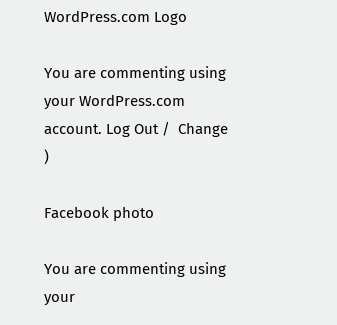WordPress.com Logo

You are commenting using your WordPress.com account. Log Out /  Change )

Facebook photo

You are commenting using your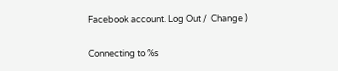Facebook account. Log Out /  Change )

Connecting to %s